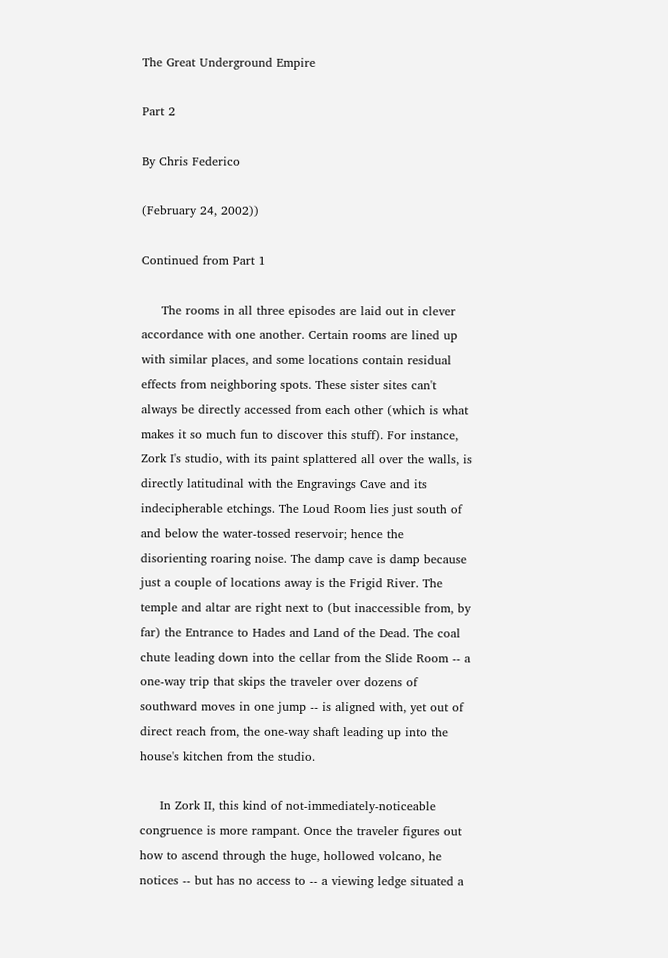The Great Underground Empire

Part 2

By Chris Federico

(February 24, 2002))

Continued from Part 1

     The rooms in all three episodes are laid out in clever accordance with one another. Certain rooms are lined up with similar places, and some locations contain residual effects from neighboring spots. These sister sites can't always be directly accessed from each other (which is what makes it so much fun to discover this stuff). For instance, Zork I's studio, with its paint splattered all over the walls, is directly latitudinal with the Engravings Cave and its indecipherable etchings. The Loud Room lies just south of and below the water-tossed reservoir; hence the disorienting roaring noise. The damp cave is damp because just a couple of locations away is the Frigid River. The temple and altar are right next to (but inaccessible from, by far) the Entrance to Hades and Land of the Dead. The coal chute leading down into the cellar from the Slide Room -- a one-way trip that skips the traveler over dozens of southward moves in one jump -- is aligned with, yet out of direct reach from, the one-way shaft leading up into the house's kitchen from the studio.

     In Zork II, this kind of not-immediately-noticeable congruence is more rampant. Once the traveler figures out how to ascend through the huge, hollowed volcano, he notices -- but has no access to -- a viewing ledge situated a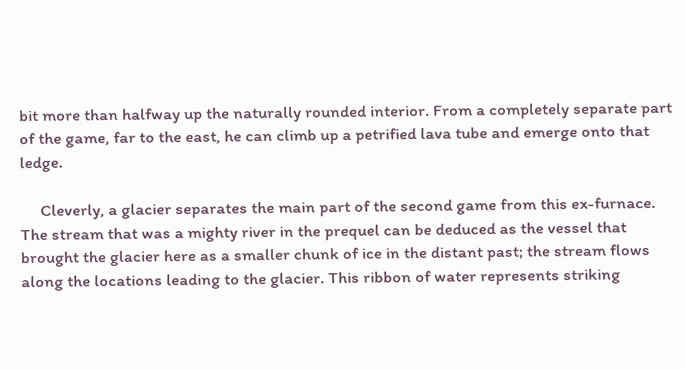bit more than halfway up the naturally rounded interior. From a completely separate part of the game, far to the east, he can climb up a petrified lava tube and emerge onto that ledge.

     Cleverly, a glacier separates the main part of the second game from this ex-furnace. The stream that was a mighty river in the prequel can be deduced as the vessel that brought the glacier here as a smaller chunk of ice in the distant past; the stream flows along the locations leading to the glacier. This ribbon of water represents striking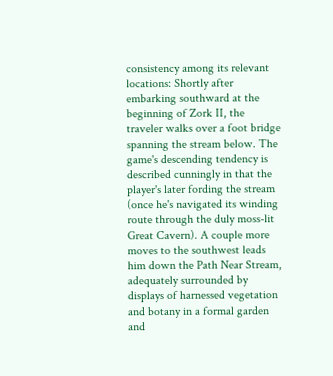consistency among its relevant locations: Shortly after embarking southward at the beginning of Zork II, the traveler walks over a foot bridge spanning the stream below. The game's descending tendency is described cunningly in that the player's later fording the stream (once he's navigated its winding route through the duly moss-lit Great Cavern). A couple more moves to the southwest leads him down the Path Near Stream, adequately surrounded by displays of harnessed vegetation and botany in a formal garden and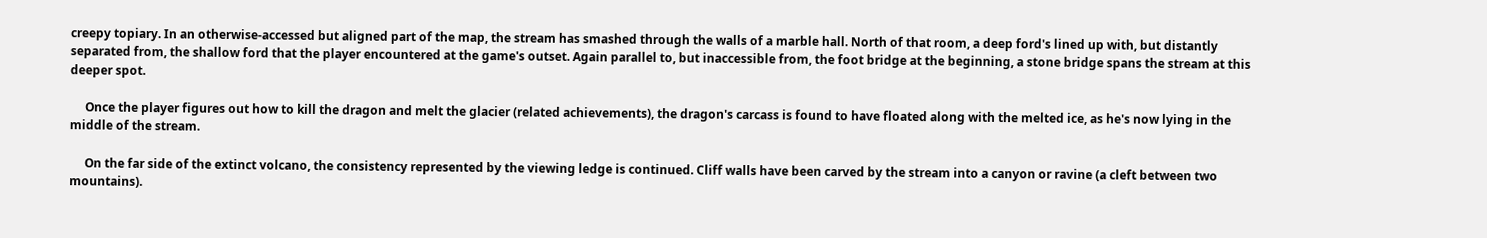creepy topiary. In an otherwise-accessed but aligned part of the map, the stream has smashed through the walls of a marble hall. North of that room, a deep ford's lined up with, but distantly separated from, the shallow ford that the player encountered at the game's outset. Again parallel to, but inaccessible from, the foot bridge at the beginning, a stone bridge spans the stream at this deeper spot.

     Once the player figures out how to kill the dragon and melt the glacier (related achievements), the dragon's carcass is found to have floated along with the melted ice, as he's now lying in the middle of the stream.

     On the far side of the extinct volcano, the consistency represented by the viewing ledge is continued. Cliff walls have been carved by the stream into a canyon or ravine (a cleft between two mountains).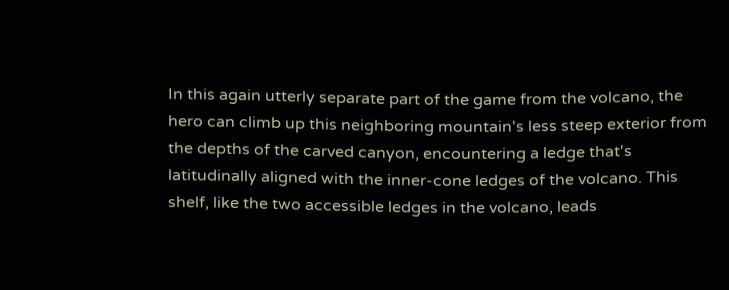In this again utterly separate part of the game from the volcano, the hero can climb up this neighboring mountain's less steep exterior from the depths of the carved canyon, encountering a ledge that's latitudinally aligned with the inner-cone ledges of the volcano. This shelf, like the two accessible ledges in the volcano, leads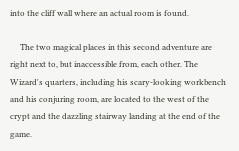into the cliff wall where an actual room is found.

     The two magical places in this second adventure are right next to, but inaccessible from, each other. The Wizard's quarters, including his scary-looking workbench and his conjuring room, are located to the west of the crypt and the dazzling stairway landing at the end of the game.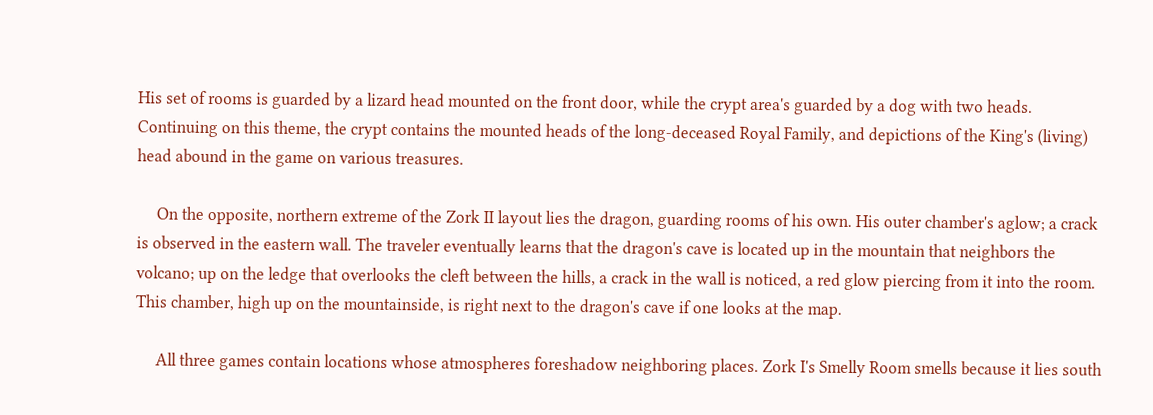His set of rooms is guarded by a lizard head mounted on the front door, while the crypt area's guarded by a dog with two heads. Continuing on this theme, the crypt contains the mounted heads of the long-deceased Royal Family, and depictions of the King's (living) head abound in the game on various treasures.

     On the opposite, northern extreme of the Zork II layout lies the dragon, guarding rooms of his own. His outer chamber's aglow; a crack is observed in the eastern wall. The traveler eventually learns that the dragon's cave is located up in the mountain that neighbors the volcano; up on the ledge that overlooks the cleft between the hills, a crack in the wall is noticed, a red glow piercing from it into the room. This chamber, high up on the mountainside, is right next to the dragon's cave if one looks at the map.

     All three games contain locations whose atmospheres foreshadow neighboring places. Zork I's Smelly Room smells because it lies south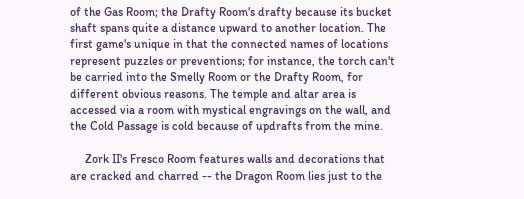of the Gas Room; the Drafty Room's drafty because its bucket shaft spans quite a distance upward to another location. The first game's unique in that the connected names of locations represent puzzles or preventions; for instance, the torch can't be carried into the Smelly Room or the Drafty Room, for different obvious reasons. The temple and altar area is accessed via a room with mystical engravings on the wall, and the Cold Passage is cold because of updrafts from the mine.

     Zork II's Fresco Room features walls and decorations that are cracked and charred -- the Dragon Room lies just to the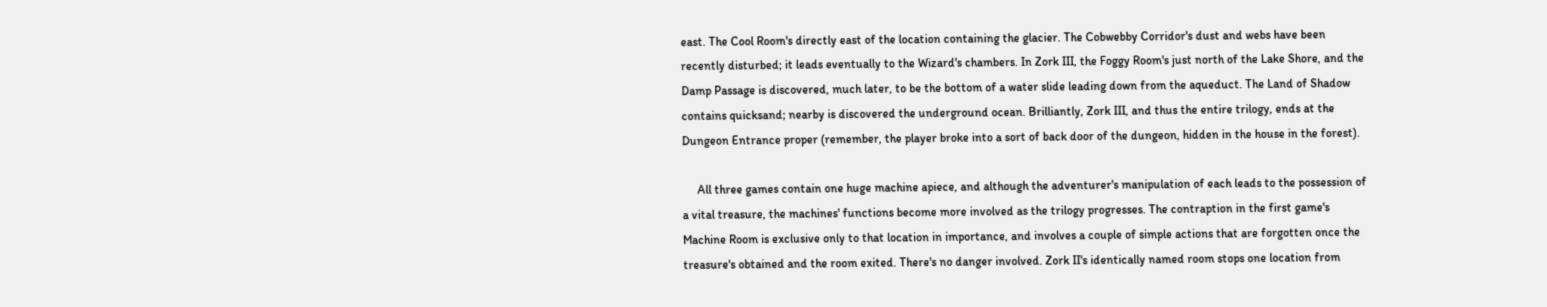east. The Cool Room's directly east of the location containing the glacier. The Cobwebby Corridor's dust and webs have been recently disturbed; it leads eventually to the Wizard's chambers. In Zork III, the Foggy Room's just north of the Lake Shore, and the Damp Passage is discovered, much later, to be the bottom of a water slide leading down from the aqueduct. The Land of Shadow contains quicksand; nearby is discovered the underground ocean. Brilliantly, Zork III, and thus the entire trilogy, ends at the Dungeon Entrance proper (remember, the player broke into a sort of back door of the dungeon, hidden in the house in the forest).

     All three games contain one huge machine apiece, and although the adventurer's manipulation of each leads to the possession of a vital treasure, the machines' functions become more involved as the trilogy progresses. The contraption in the first game's Machine Room is exclusive only to that location in importance, and involves a couple of simple actions that are forgotten once the treasure's obtained and the room exited. There's no danger involved. Zork II's identically named room stops one location from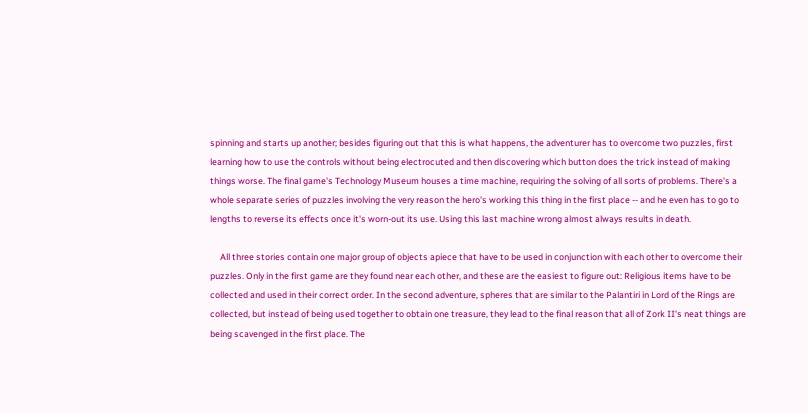spinning and starts up another; besides figuring out that this is what happens, the adventurer has to overcome two puzzles, first learning how to use the controls without being electrocuted and then discovering which button does the trick instead of making things worse. The final game's Technology Museum houses a time machine, requiring the solving of all sorts of problems. There's a whole separate series of puzzles involving the very reason the hero's working this thing in the first place -- and he even has to go to lengths to reverse its effects once it's worn-out its use. Using this last machine wrong almost always results in death.

     All three stories contain one major group of objects apiece that have to be used in conjunction with each other to overcome their puzzles. Only in the first game are they found near each other, and these are the easiest to figure out: Religious items have to be collected and used in their correct order. In the second adventure, spheres that are similar to the Palantiri in Lord of the Rings are collected, but instead of being used together to obtain one treasure, they lead to the final reason that all of Zork II's neat things are being scavenged in the first place. The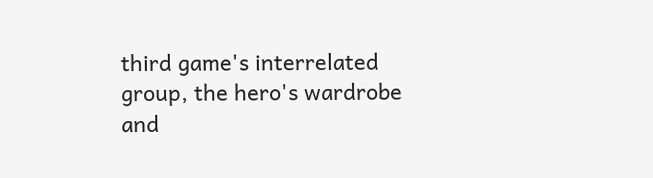third game's interrelated group, the hero's wardrobe and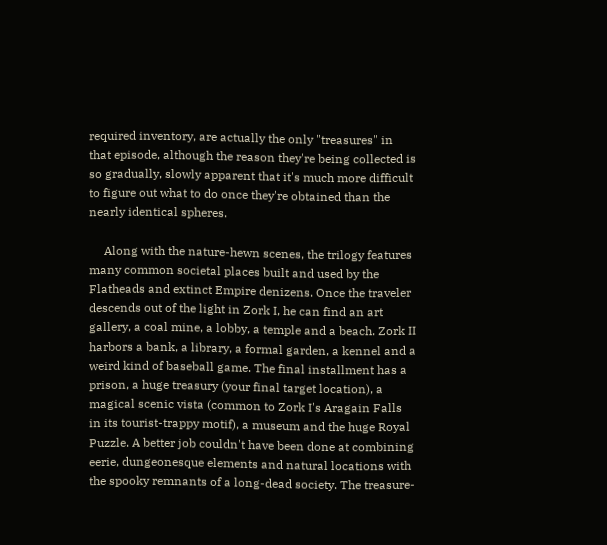required inventory, are actually the only "treasures" in that episode, although the reason they're being collected is so gradually, slowly apparent that it's much more difficult to figure out what to do once they're obtained than the nearly identical spheres.

     Along with the nature-hewn scenes, the trilogy features many common societal places built and used by the Flatheads and extinct Empire denizens. Once the traveler descends out of the light in Zork I, he can find an art gallery, a coal mine, a lobby, a temple and a beach. Zork II harbors a bank, a library, a formal garden, a kennel and a weird kind of baseball game. The final installment has a prison, a huge treasury (your final target location), a magical scenic vista (common to Zork I's Aragain Falls in its tourist-trappy motif), a museum and the huge Royal Puzzle. A better job couldn't have been done at combining eerie, dungeonesque elements and natural locations with the spooky remnants of a long-dead society. The treasure-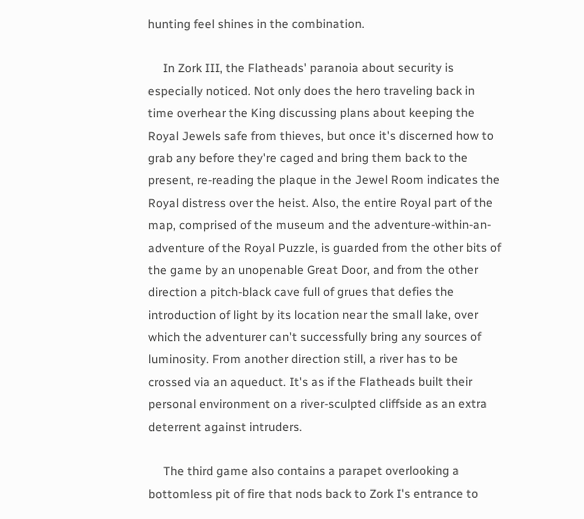hunting feel shines in the combination.

     In Zork III, the Flatheads' paranoia about security is especially noticed. Not only does the hero traveling back in time overhear the King discussing plans about keeping the Royal Jewels safe from thieves, but once it's discerned how to grab any before they're caged and bring them back to the present, re-reading the plaque in the Jewel Room indicates the Royal distress over the heist. Also, the entire Royal part of the map, comprised of the museum and the adventure-within-an-adventure of the Royal Puzzle, is guarded from the other bits of the game by an unopenable Great Door, and from the other direction a pitch-black cave full of grues that defies the introduction of light by its location near the small lake, over which the adventurer can't successfully bring any sources of luminosity. From another direction still, a river has to be crossed via an aqueduct. It's as if the Flatheads built their personal environment on a river-sculpted cliffside as an extra deterrent against intruders.

     The third game also contains a parapet overlooking a bottomless pit of fire that nods back to Zork I's entrance to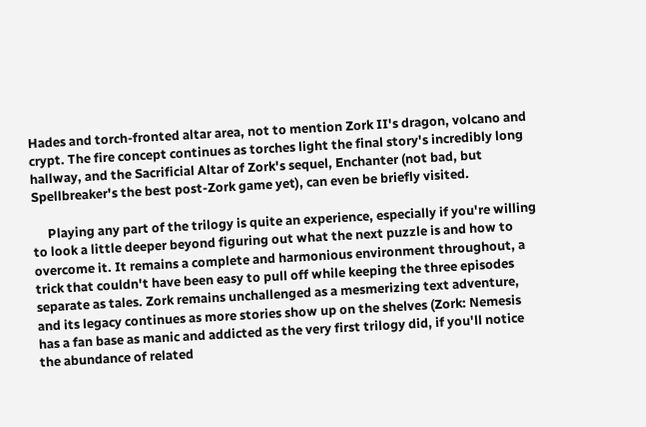Hades and torch-fronted altar area, not to mention Zork II's dragon, volcano and crypt. The fire concept continues as torches light the final story's incredibly long hallway, and the Sacrificial Altar of Zork's sequel, Enchanter (not bad, but Spellbreaker's the best post-Zork game yet), can even be briefly visited.

     Playing any part of the trilogy is quite an experience, especially if you're willing to look a little deeper beyond figuring out what the next puzzle is and how to overcome it. It remains a complete and harmonious environment throughout, a trick that couldn't have been easy to pull off while keeping the three episodes separate as tales. Zork remains unchallenged as a mesmerizing text adventure, and its legacy continues as more stories show up on the shelves (Zork: Nemesis has a fan base as manic and addicted as the very first trilogy did, if you'll notice the abundance of related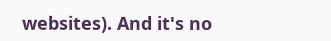websites). And it's no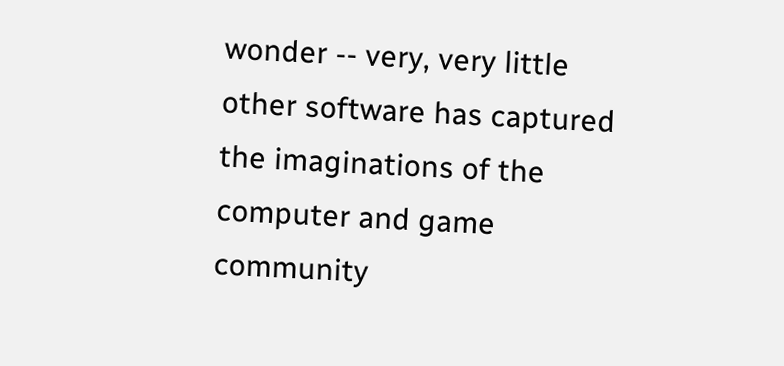wonder -- very, very little other software has captured the imaginations of the computer and game community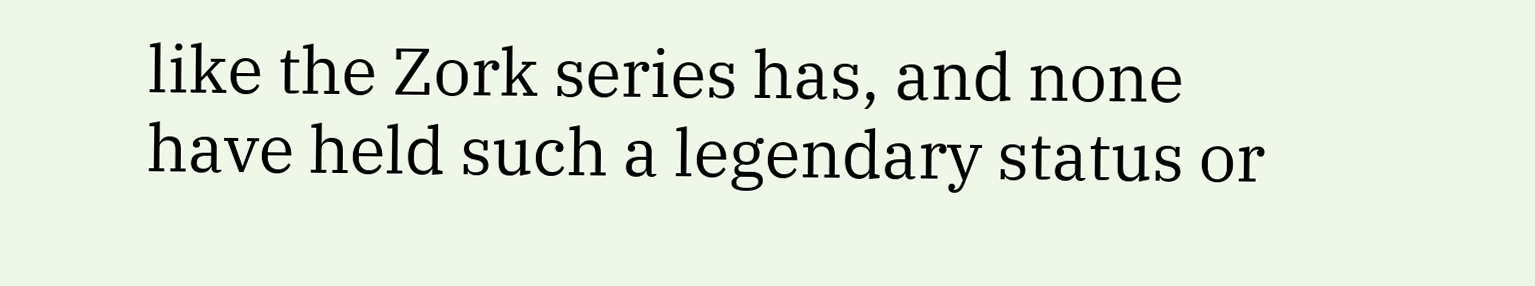like the Zork series has, and none have held such a legendary status or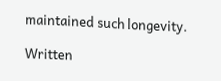maintained such longevity.

Written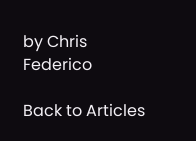by Chris Federico

Back to Articles